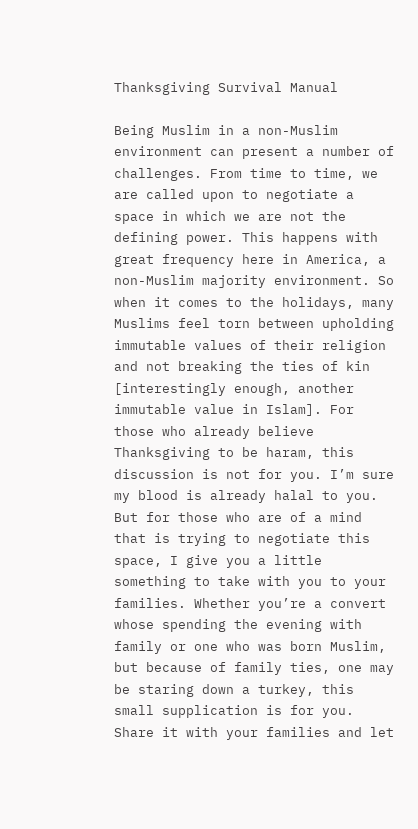Thanksgiving Survival Manual

Being Muslim in a non-Muslim environment can present a number of challenges. From time to time, we are called upon to negotiate a space in which we are not the defining power. This happens with great frequency here in America, a non-Muslim majority environment. So when it comes to the holidays, many Muslims feel torn between upholding immutable values of their religion and not breaking the ties of kin [interestingly enough, another immutable value in Islam]. For those who already believe Thanksgiving to be haram, this discussion is not for you. I’m sure my blood is already halal to you. But for those who are of a mind that is trying to negotiate this space, I give you a little something to take with you to your families. Whether you’re a convert whose spending the evening with family or one who was born Muslim, but because of family ties, one may be staring down a turkey, this small supplication is for you. Share it with your families and let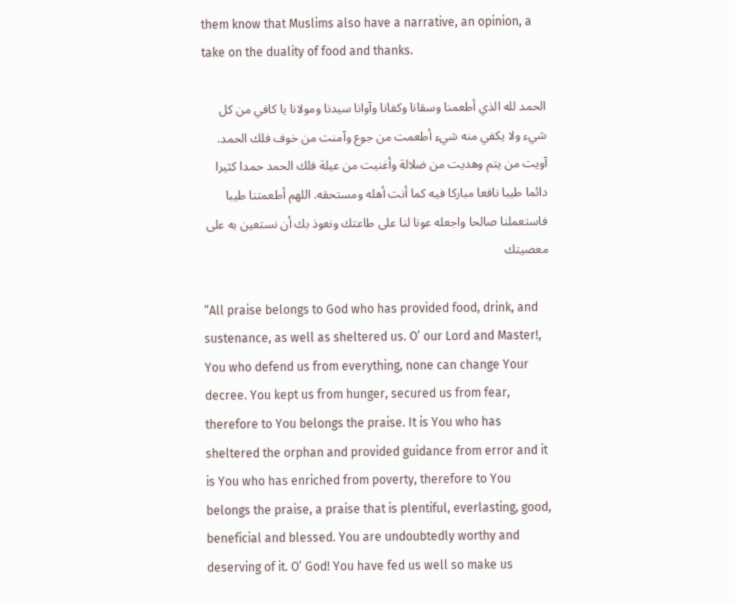them know that Muslims also have a narrative, an opinion, a take on the duality of food and thanks.

الحمد لله الذي أطعمنا وسقانا وكفانا وآوانا سيدنا ومولانا يا كافي من كل شيء ولا يكفي منه شيء أطعمت من جوع وآمنت من خوف فلك الحمد. آويت من يتم وهديت من ضلالة وأغنيت من عيلة فلك الحمد حمدا كثيرا دائما طيبا نافعا مباركا فيه كما أنت أهله ومستحقه. اللهم أطعمتنا طيبا فاستعملنا صالحا واجعله عونا لنا على طاعتك ونعوذ بك أن نستعين به على معصيتك

“All praise belongs to God who has provided food, drink, and sustenance, as well as sheltered us. O’ our Lord and Master!, You who defend us from everything, none can change Your decree. You kept us from hunger, secured us from fear, therefore to You belongs the praise. It is You who has sheltered the orphan and provided guidance from error and it is You who has enriched from poverty, therefore to You belongs the praise, a praise that is plentiful, everlasting, good, beneficial and blessed. You are undoubtedly worthy and deserving of it. O’ God! You have fed us well so make us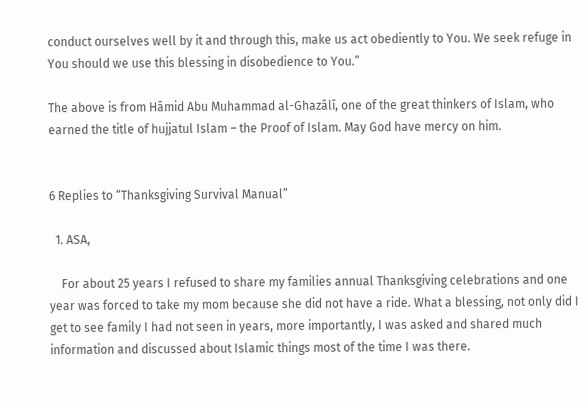conduct ourselves well by it and through this, make us act obediently to You. We seek refuge in You should we use this blessing in disobedience to You.”

The above is from Hāmid Abu Muhammad al-Ghazālī, one of the great thinkers of Islam, who earned the title of hujjatul Islam – the Proof of Islam. May God have mercy on him.


6 Replies to “Thanksgiving Survival Manual”

  1. ASA,

    For about 25 years I refused to share my families annual Thanksgiving celebrations and one year was forced to take my mom because she did not have a ride. What a blessing, not only did I get to see family I had not seen in years, more importantly, I was asked and shared much information and discussed about Islamic things most of the time I was there.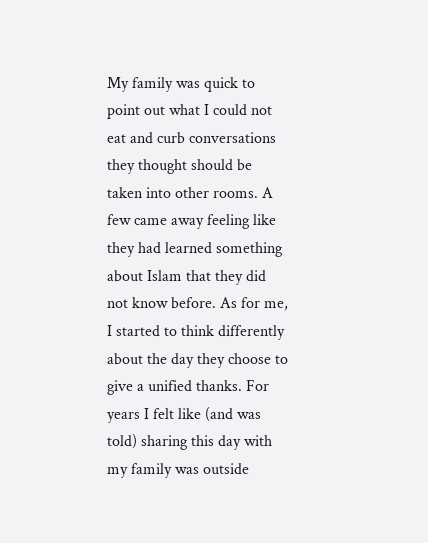My family was quick to point out what I could not eat and curb conversations they thought should be taken into other rooms. A few came away feeling like they had learned something about Islam that they did not know before. As for me, I started to think differently about the day they choose to give a unified thanks. For years I felt like (and was told) sharing this day with my family was outside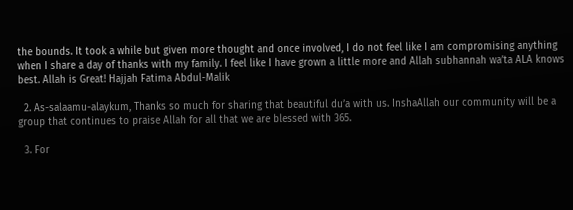the bounds. It took a while but given more thought and once involved, I do not feel like I am compromising anything when I share a day of thanks with my family. I feel like I have grown a little more and Allah subhannah wa’ta ALA knows best. Allah is Great! Hajjah Fatima Abdul-Malik

  2. As-salaamu-alaykum, Thanks so much for sharing that beautiful du’a with us. InshaAllah our community will be a group that continues to praise Allah for all that we are blessed with 365.

  3. For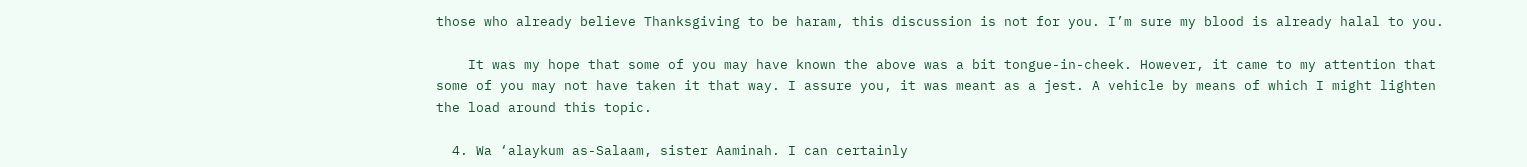those who already believe Thanksgiving to be haram, this discussion is not for you. I’m sure my blood is already halal to you.

    It was my hope that some of you may have known the above was a bit tongue-in-cheek. However, it came to my attention that some of you may not have taken it that way. I assure you, it was meant as a jest. A vehicle by means of which I might lighten the load around this topic.

  4. Wa ‘alaykum as-Salaam, sister Aaminah. I can certainly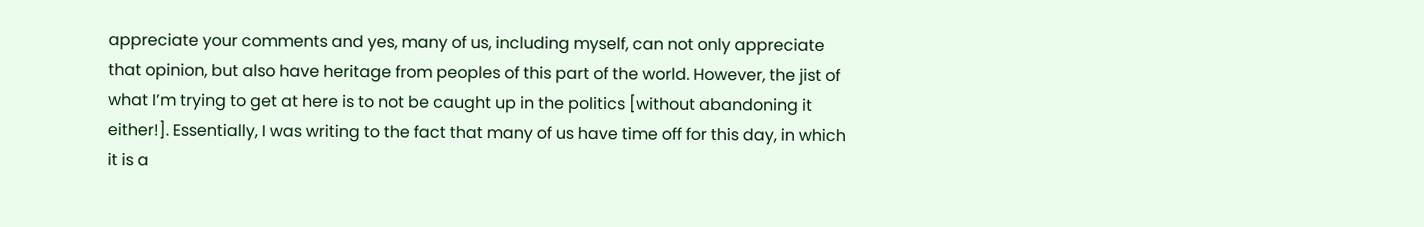appreciate your comments and yes, many of us, including myself, can not only appreciate that opinion, but also have heritage from peoples of this part of the world. However, the jist of what I’m trying to get at here is to not be caught up in the politics [without abandoning it either!]. Essentially, I was writing to the fact that many of us have time off for this day, in which it is a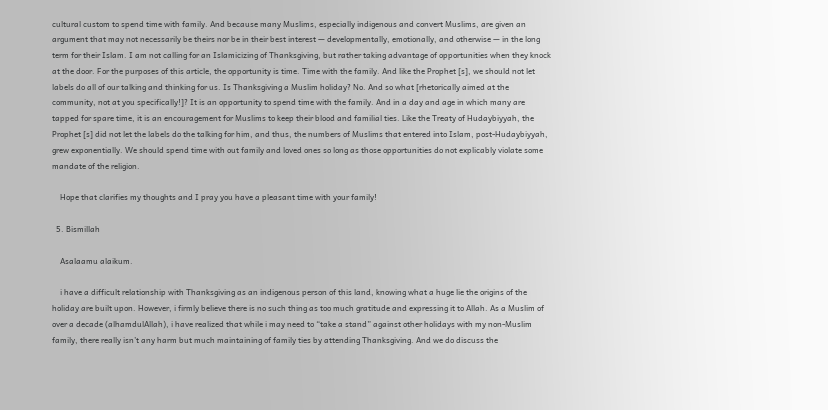cultural custom to spend time with family. And because many Muslims, especially indigenous and convert Muslims, are given an argument that may not necessarily be theirs nor be in their best interest — developmentally, emotionally, and otherwise — in the long term for their Islam. I am not calling for an Islamicizing of Thanksgiving, but rather taking advantage of opportunities when they knock at the door. For the purposes of this article, the opportunity is time. Time with the family. And like the Prophet [s], we should not let labels do all of our talking and thinking for us. Is Thanksgiving a Muslim holiday? No. And so what [rhetorically aimed at the community, not at you specifically!]? It is an opportunity to spend time with the family. And in a day and age in which many are tapped for spare time, it is an encouragement for Muslims to keep their blood and familial ties. Like the Treaty of Hudaybiyyah, the Prophet [s] did not let the labels do the talking for him, and thus, the numbers of Muslims that entered into Islam, post-Hudaybiyyah, grew exponentially. We should spend time with out family and loved ones so long as those opportunities do not explicably violate some mandate of the religion.

    Hope that clarifies my thoughts and I pray you have a pleasant time with your family!

  5. Bismillah

    Asalaamu alaikum.

    i have a difficult relationship with Thanksgiving as an indigenous person of this land, knowing what a huge lie the origins of the holiday are built upon. However, i firmly believe there is no such thing as too much gratitude and expressing it to Allah. As a Muslim of over a decade (alhamdulAllah), i have realized that while i may need to “take a stand” against other holidays with my non-Muslim family, there really isn’t any harm but much maintaining of family ties by attending Thanksgiving. And we do discuss the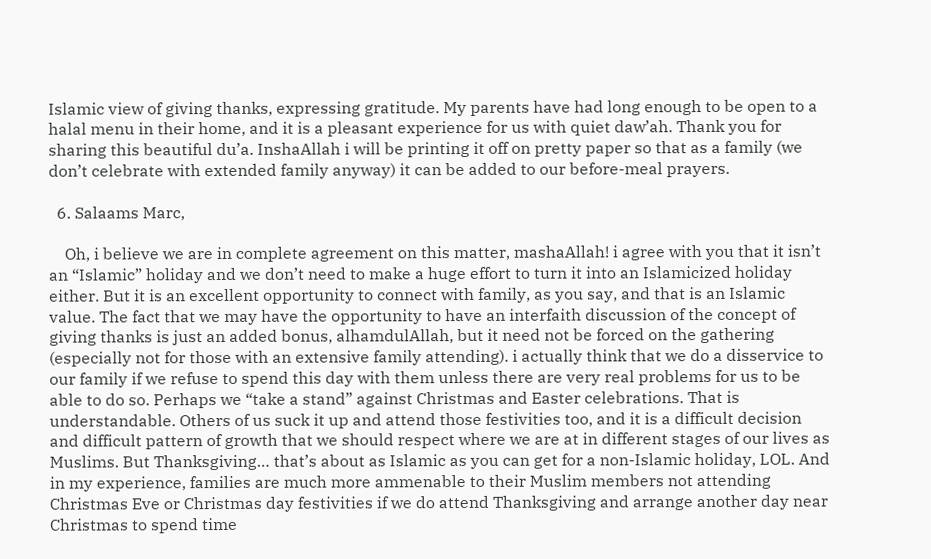Islamic view of giving thanks, expressing gratitude. My parents have had long enough to be open to a halal menu in their home, and it is a pleasant experience for us with quiet daw’ah. Thank you for sharing this beautiful du’a. InshaAllah i will be printing it off on pretty paper so that as a family (we don’t celebrate with extended family anyway) it can be added to our before-meal prayers.

  6. Salaams Marc,

    Oh, i believe we are in complete agreement on this matter, mashaAllah! i agree with you that it isn’t an “Islamic” holiday and we don’t need to make a huge effort to turn it into an Islamicized holiday either. But it is an excellent opportunity to connect with family, as you say, and that is an Islamic value. The fact that we may have the opportunity to have an interfaith discussion of the concept of giving thanks is just an added bonus, alhamdulAllah, but it need not be forced on the gathering (especially not for those with an extensive family attending). i actually think that we do a disservice to our family if we refuse to spend this day with them unless there are very real problems for us to be able to do so. Perhaps we “take a stand” against Christmas and Easter celebrations. That is understandable. Others of us suck it up and attend those festivities too, and it is a difficult decision and difficult pattern of growth that we should respect where we are at in different stages of our lives as Muslims. But Thanksgiving… that’s about as Islamic as you can get for a non-Islamic holiday, LOL. And in my experience, families are much more ammenable to their Muslim members not attending Christmas Eve or Christmas day festivities if we do attend Thanksgiving and arrange another day near Christmas to spend time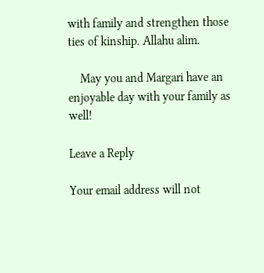with family and strengthen those ties of kinship. Allahu alim.

    May you and Margari have an enjoyable day with your family as well!

Leave a Reply

Your email address will not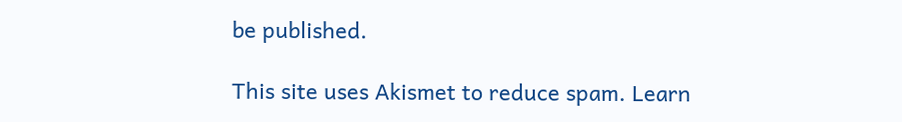be published.

This site uses Akismet to reduce spam. Learn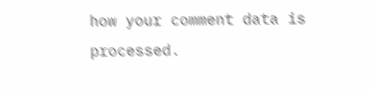how your comment data is processed.